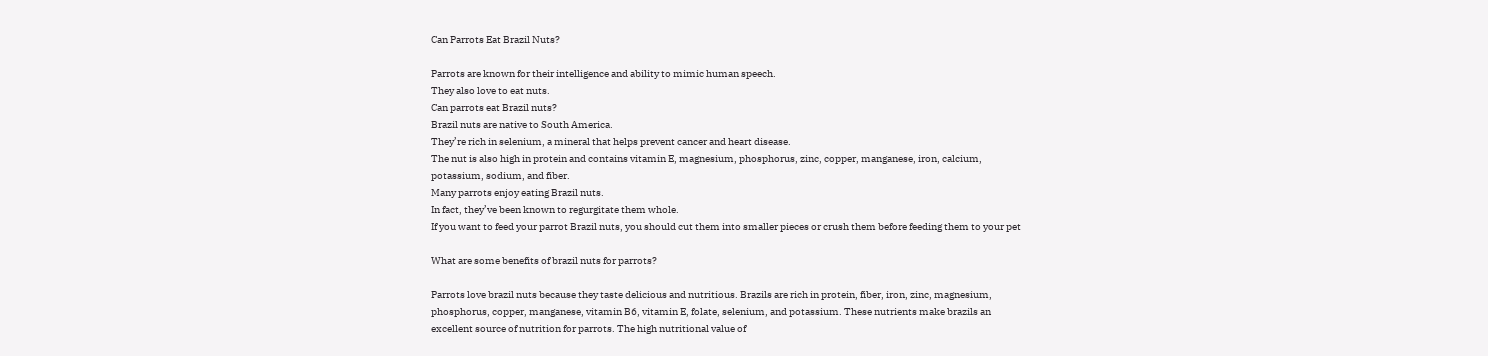Can Parrots Eat Brazil Nuts?

Parrots are known for their intelligence and ability to mimic human speech.
They also love to eat nuts.
Can parrots eat Brazil nuts?
Brazil nuts are native to South America.
They’re rich in selenium, a mineral that helps prevent cancer and heart disease.
The nut is also high in protein and contains vitamin E, magnesium, phosphorus, zinc, copper, manganese, iron, calcium, potassium, sodium, and fiber.
Many parrots enjoy eating Brazil nuts.
In fact, they’ve been known to regurgitate them whole.
If you want to feed your parrot Brazil nuts, you should cut them into smaller pieces or crush them before feeding them to your pet

What are some benefits of brazil nuts for parrots?

Parrots love brazil nuts because they taste delicious and nutritious. Brazils are rich in protein, fiber, iron, zinc, magnesium, phosphorus, copper, manganese, vitamin B6, vitamin E, folate, selenium, and potassium. These nutrients make brazils an excellent source of nutrition for parrots. The high nutritional value of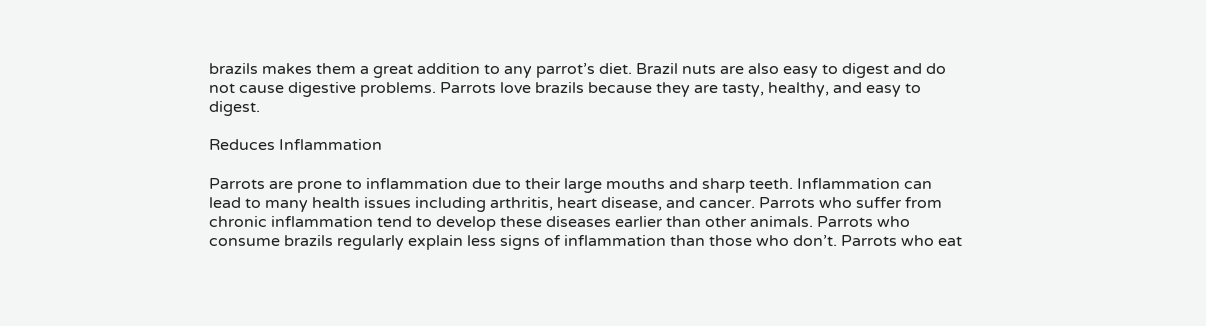brazils makes them a great addition to any parrot’s diet. Brazil nuts are also easy to digest and do not cause digestive problems. Parrots love brazils because they are tasty, healthy, and easy to digest.

Reduces Inflammation

Parrots are prone to inflammation due to their large mouths and sharp teeth. Inflammation can lead to many health issues including arthritis, heart disease, and cancer. Parrots who suffer from chronic inflammation tend to develop these diseases earlier than other animals. Parrots who consume brazils regularly explain less signs of inflammation than those who don’t. Parrots who eat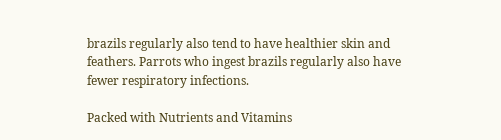brazils regularly also tend to have healthier skin and feathers. Parrots who ingest brazils regularly also have fewer respiratory infections.

Packed with Nutrients and Vitamins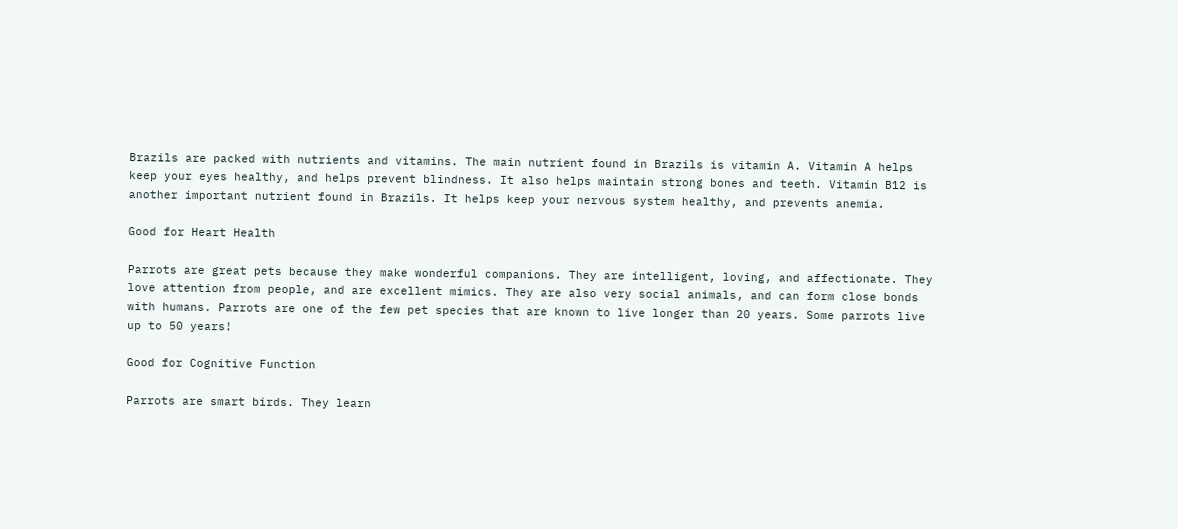Brazils are packed with nutrients and vitamins. The main nutrient found in Brazils is vitamin A. Vitamin A helps keep your eyes healthy, and helps prevent blindness. It also helps maintain strong bones and teeth. Vitamin B12 is another important nutrient found in Brazils. It helps keep your nervous system healthy, and prevents anemia.

Good for Heart Health

Parrots are great pets because they make wonderful companions. They are intelligent, loving, and affectionate. They love attention from people, and are excellent mimics. They are also very social animals, and can form close bonds with humans. Parrots are one of the few pet species that are known to live longer than 20 years. Some parrots live up to 50 years!

Good for Cognitive Function

Parrots are smart birds. They learn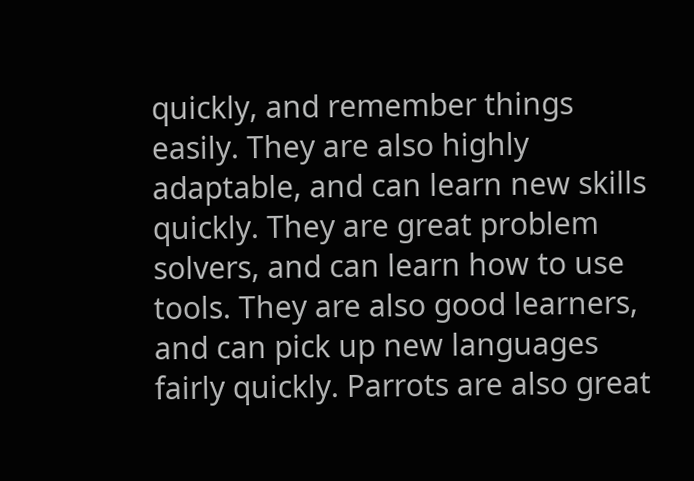quickly, and remember things easily. They are also highly adaptable, and can learn new skills quickly. They are great problem solvers, and can learn how to use tools. They are also good learners, and can pick up new languages fairly quickly. Parrots are also great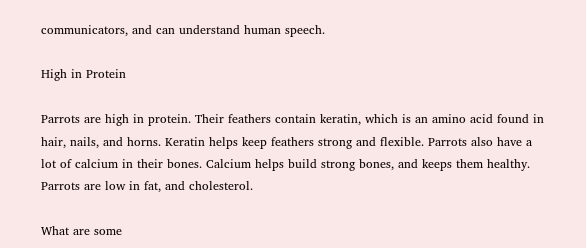communicators, and can understand human speech.

High in Protein

Parrots are high in protein. Their feathers contain keratin, which is an amino acid found in hair, nails, and horns. Keratin helps keep feathers strong and flexible. Parrots also have a lot of calcium in their bones. Calcium helps build strong bones, and keeps them healthy. Parrots are low in fat, and cholesterol.

What are some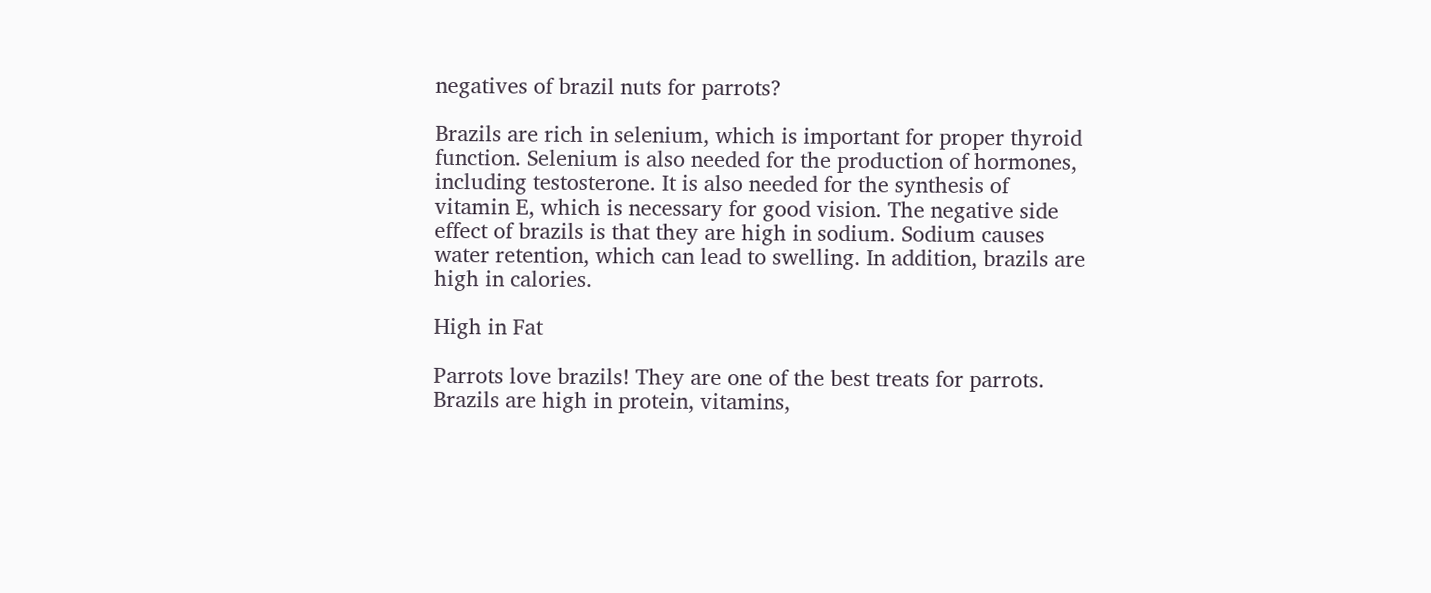negatives of brazil nuts for parrots?

Brazils are rich in selenium, which is important for proper thyroid function. Selenium is also needed for the production of hormones, including testosterone. It is also needed for the synthesis of vitamin E, which is necessary for good vision. The negative side effect of brazils is that they are high in sodium. Sodium causes water retention, which can lead to swelling. In addition, brazils are high in calories.

High in Fat

Parrots love brazils! They are one of the best treats for parrots. Brazils are high in protein, vitamins,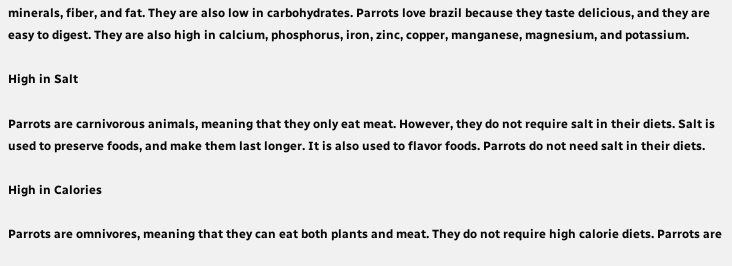minerals, fiber, and fat. They are also low in carbohydrates. Parrots love brazil because they taste delicious, and they are easy to digest. They are also high in calcium, phosphorus, iron, zinc, copper, manganese, magnesium, and potassium.

High in Salt

Parrots are carnivorous animals, meaning that they only eat meat. However, they do not require salt in their diets. Salt is used to preserve foods, and make them last longer. It is also used to flavor foods. Parrots do not need salt in their diets.

High in Calories

Parrots are omnivores, meaning that they can eat both plants and meat. They do not require high calorie diets. Parrots are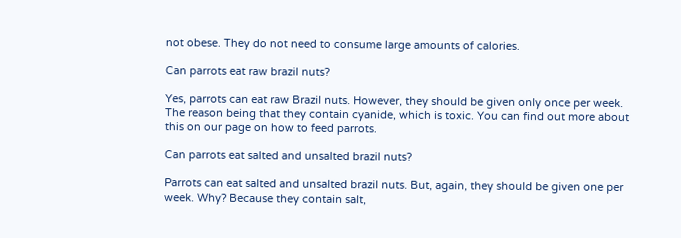not obese. They do not need to consume large amounts of calories.

Can parrots eat raw brazil nuts?

Yes, parrots can eat raw Brazil nuts. However, they should be given only once per week. The reason being that they contain cyanide, which is toxic. You can find out more about this on our page on how to feed parrots.

Can parrots eat salted and unsalted brazil nuts?

Parrots can eat salted and unsalted brazil nuts. But, again, they should be given one per week. Why? Because they contain salt,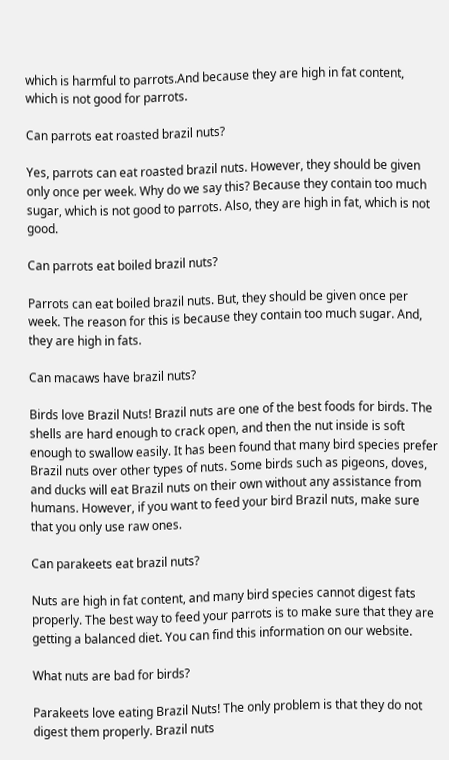which is harmful to parrots.And because they are high in fat content, which is not good for parrots.

Can parrots eat roasted brazil nuts?

Yes, parrots can eat roasted brazil nuts. However, they should be given only once per week. Why do we say this? Because they contain too much sugar, which is not good to parrots. Also, they are high in fat, which is not good.

Can parrots eat boiled brazil nuts?

Parrots can eat boiled brazil nuts. But, they should be given once per week. The reason for this is because they contain too much sugar. And, they are high in fats.

Can macaws have brazil nuts?

Birds love Brazil Nuts! Brazil nuts are one of the best foods for birds. The shells are hard enough to crack open, and then the nut inside is soft enough to swallow easily. It has been found that many bird species prefer Brazil nuts over other types of nuts. Some birds such as pigeons, doves, and ducks will eat Brazil nuts on their own without any assistance from humans. However, if you want to feed your bird Brazil nuts, make sure that you only use raw ones.

Can parakeets eat brazil nuts?

Nuts are high in fat content, and many bird species cannot digest fats properly. The best way to feed your parrots is to make sure that they are getting a balanced diet. You can find this information on our website.

What nuts are bad for birds?

Parakeets love eating Brazil Nuts! The only problem is that they do not digest them properly. Brazil nuts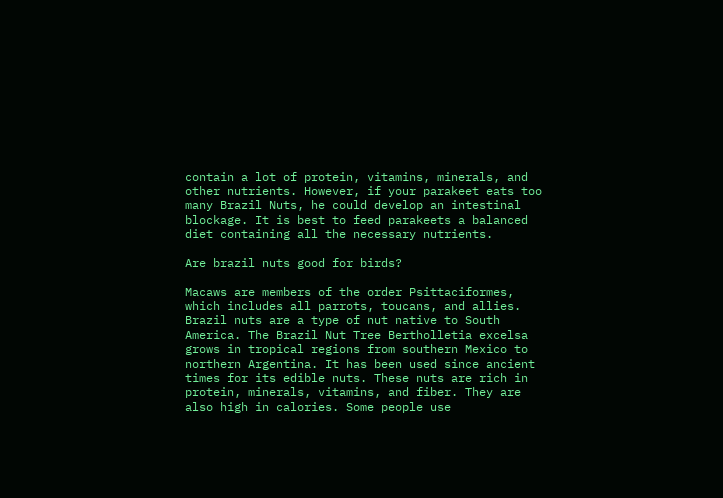contain a lot of protein, vitamins, minerals, and other nutrients. However, if your parakeet eats too many Brazil Nuts, he could develop an intestinal blockage. It is best to feed parakeets a balanced diet containing all the necessary nutrients.

Are brazil nuts good for birds?

Macaws are members of the order Psittaciformes, which includes all parrots, toucans, and allies. Brazil nuts are a type of nut native to South America. The Brazil Nut Tree Bertholletia excelsa grows in tropical regions from southern Mexico to northern Argentina. It has been used since ancient times for its edible nuts. These nuts are rich in protein, minerals, vitamins, and fiber. They are also high in calories. Some people use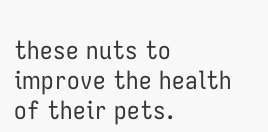these nuts to improve the health of their pets.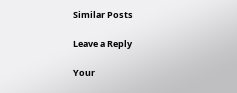Similar Posts

Leave a Reply

Your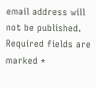email address will not be published. Required fields are marked *